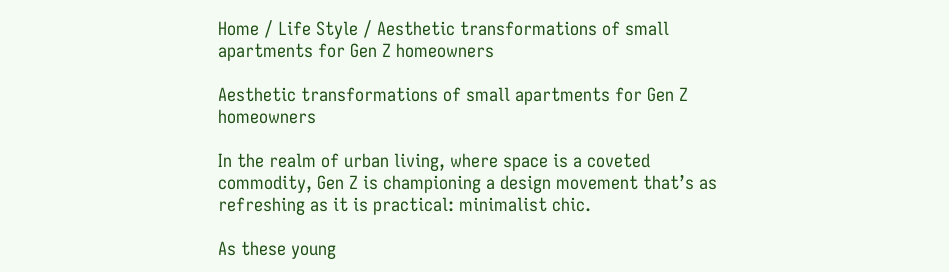Home / Life Style / Aesthetic transformations of small apartments for Gen Z homeowners

Aesthetic transformations of small apartments for Gen Z homeowners

In the realm of urban living, where space is a coveted commodity, Gen Z is championing a design movement that’s as refreshing as it is practical: minimalist chic.

As these young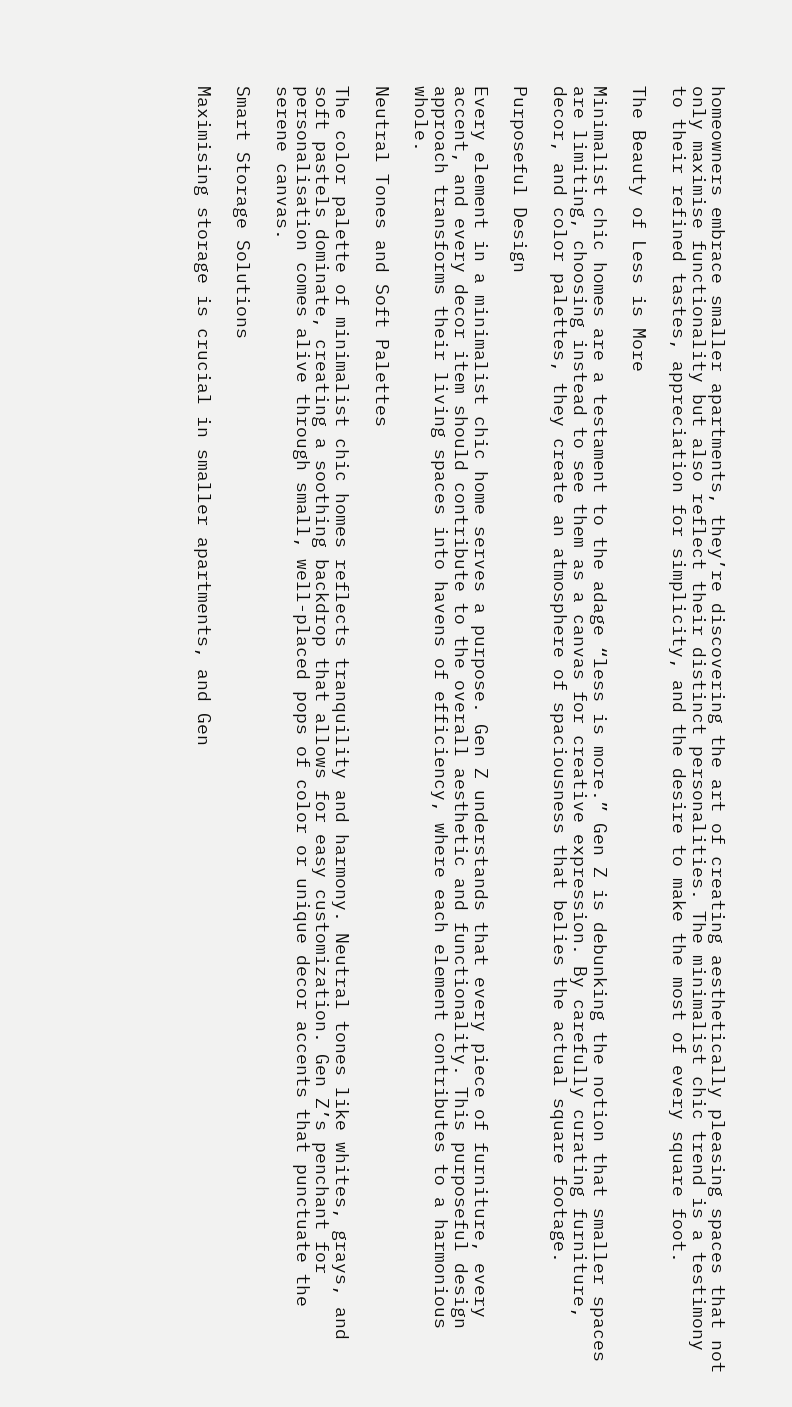homeowners embrace smaller apartments, they’re discovering the art of creating aesthetically pleasing spaces that not only maximise functionality but also reflect their distinct personalities. The minimalist chic trend is a testimony to their refined tastes, appreciation for simplicity, and the desire to make the most of every square foot.

The Beauty of Less is More

Minimalist chic homes are a testament to the adage “less is more.” Gen Z is debunking the notion that smaller spaces are limiting, choosing instead to see them as a canvas for creative expression. By carefully curating furniture, decor, and color palettes, they create an atmosphere of spaciousness that belies the actual square footage.

Purposeful Design

Every element in a minimalist chic home serves a purpose. Gen Z understands that every piece of furniture, every accent, and every decor item should contribute to the overall aesthetic and functionality. This purposeful design approach transforms their living spaces into havens of efficiency, where each element contributes to a harmonious whole.

Neutral Tones and Soft Palettes

The color palette of minimalist chic homes reflects tranquility and harmony. Neutral tones like whites, grays, and soft pastels dominate, creating a soothing backdrop that allows for easy customization. Gen Z’s penchant for personalisation comes alive through small, well-placed pops of color or unique decor accents that punctuate the serene canvas.

Smart Storage Solutions

Maximising storage is crucial in smaller apartments, and Gen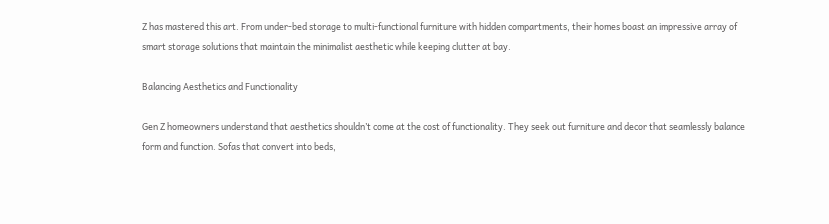Z has mastered this art. From under-bed storage to multi-functional furniture with hidden compartments, their homes boast an impressive array of smart storage solutions that maintain the minimalist aesthetic while keeping clutter at bay.

Balancing Aesthetics and Functionality

Gen Z homeowners understand that aesthetics shouldn’t come at the cost of functionality. They seek out furniture and decor that seamlessly balance form and function. Sofas that convert into beds,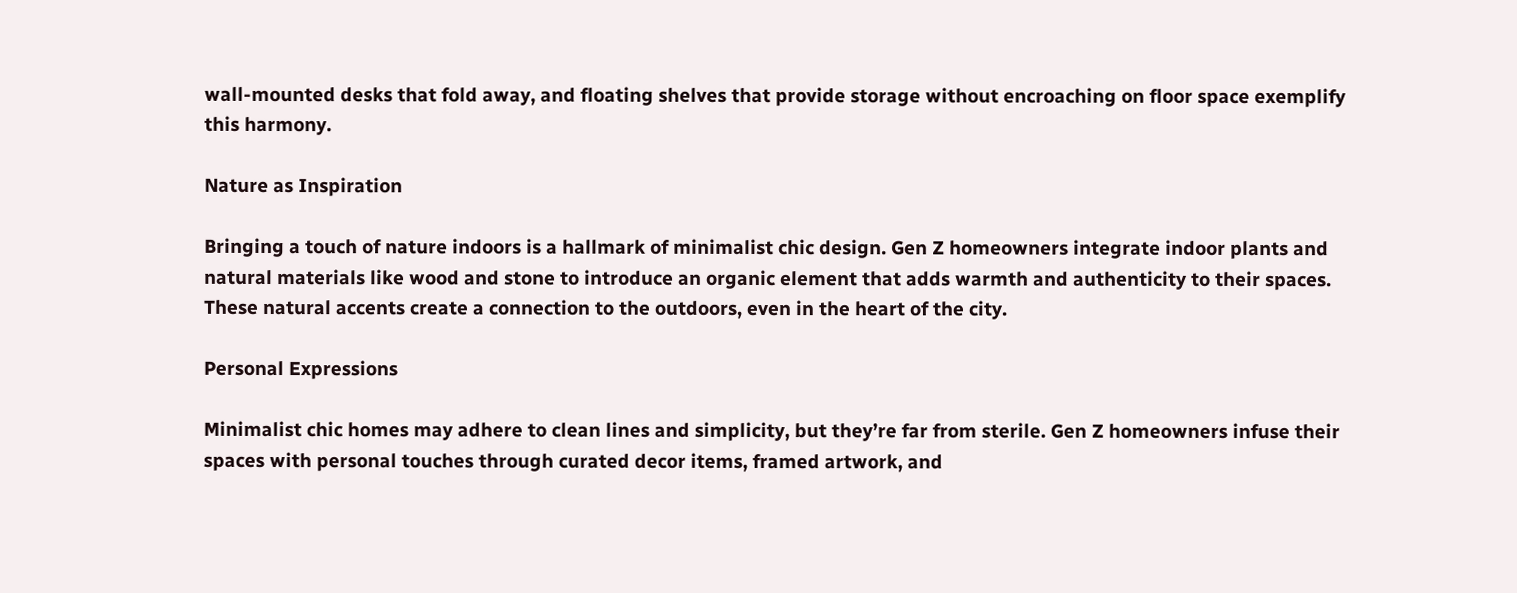wall-mounted desks that fold away, and floating shelves that provide storage without encroaching on floor space exemplify this harmony.

Nature as Inspiration

Bringing a touch of nature indoors is a hallmark of minimalist chic design. Gen Z homeowners integrate indoor plants and natural materials like wood and stone to introduce an organic element that adds warmth and authenticity to their spaces. These natural accents create a connection to the outdoors, even in the heart of the city.

Personal Expressions

Minimalist chic homes may adhere to clean lines and simplicity, but they’re far from sterile. Gen Z homeowners infuse their spaces with personal touches through curated decor items, framed artwork, and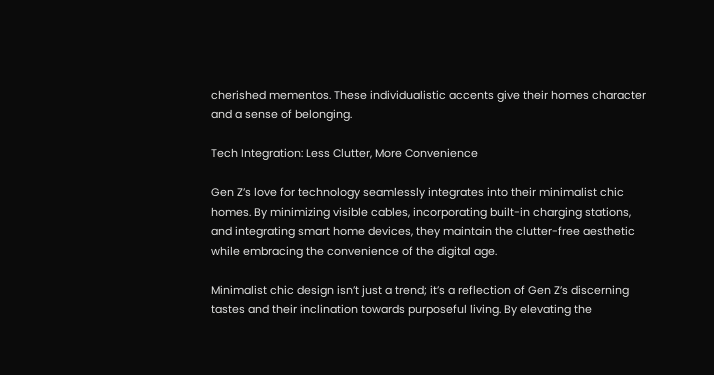cherished mementos. These individualistic accents give their homes character and a sense of belonging.

Tech Integration: Less Clutter, More Convenience

Gen Z’s love for technology seamlessly integrates into their minimalist chic homes. By minimizing visible cables, incorporating built-in charging stations, and integrating smart home devices, they maintain the clutter-free aesthetic while embracing the convenience of the digital age.

Minimalist chic design isn’t just a trend; it’s a reflection of Gen Z’s discerning tastes and their inclination towards purposeful living. By elevating the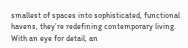smallest of spaces into sophisticated, functional havens, they’re redefining contemporary living. With an eye for detail, an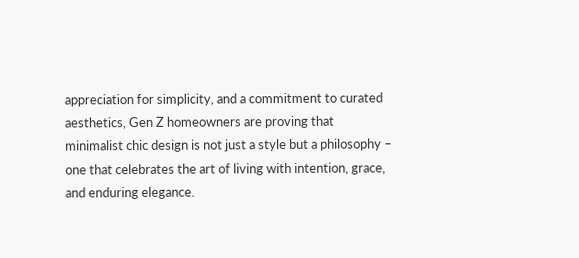appreciation for simplicity, and a commitment to curated aesthetics, Gen Z homeowners are proving that minimalist chic design is not just a style but a philosophy – one that celebrates the art of living with intention, grace, and enduring elegance.